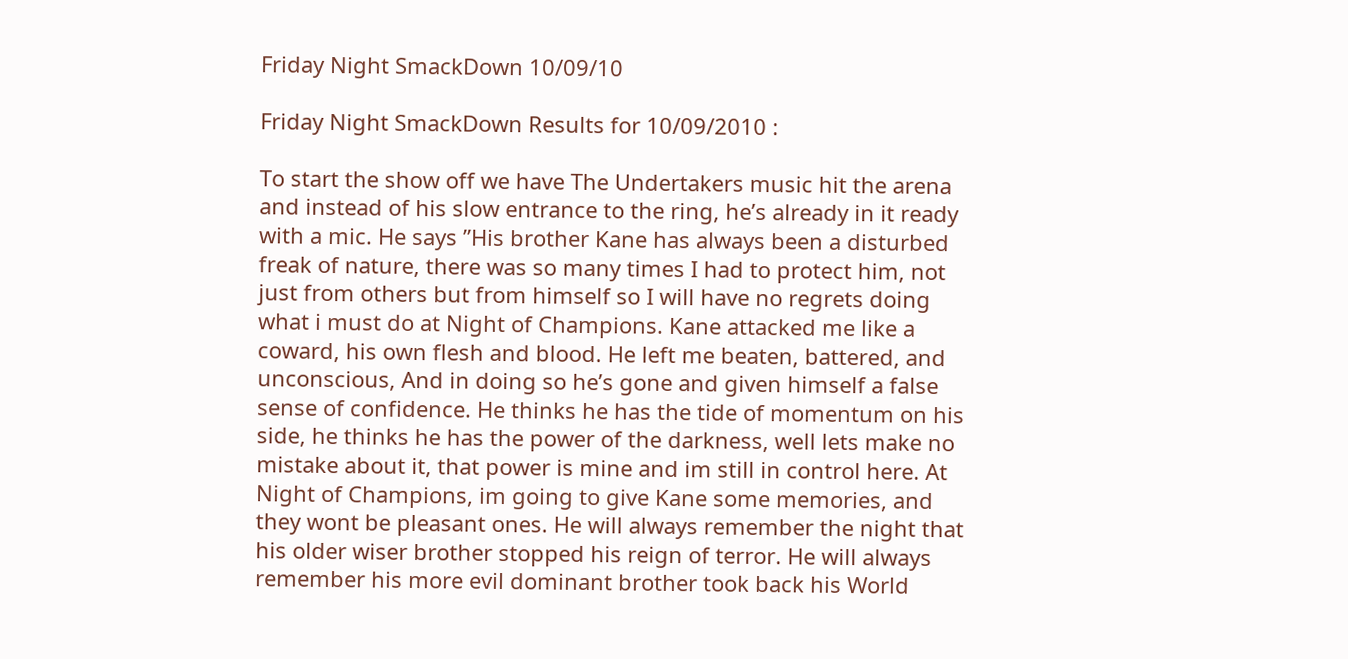Friday Night SmackDown 10/09/10

Friday Night SmackDown Results for 10/09/2010 :

To start the show off we have The Undertakers music hit the arena and instead of his slow entrance to the ring, he’s already in it ready with a mic. He says ”His brother Kane has always been a disturbed freak of nature, there was so many times I had to protect him, not just from others but from himself so I will have no regrets doing what i must do at Night of Champions. Kane attacked me like a coward, his own flesh and blood. He left me beaten, battered, and unconscious, And in doing so he’s gone and given himself a false sense of confidence. He thinks he has the tide of momentum on his side, he thinks he has the power of the darkness, well lets make no mistake about it, that power is mine and im still in control here. At Night of Champions, im going to give Kane some memories, and they wont be pleasant ones. He will always remember the night that his older wiser brother stopped his reign of terror. He will always remember his more evil dominant brother took back his World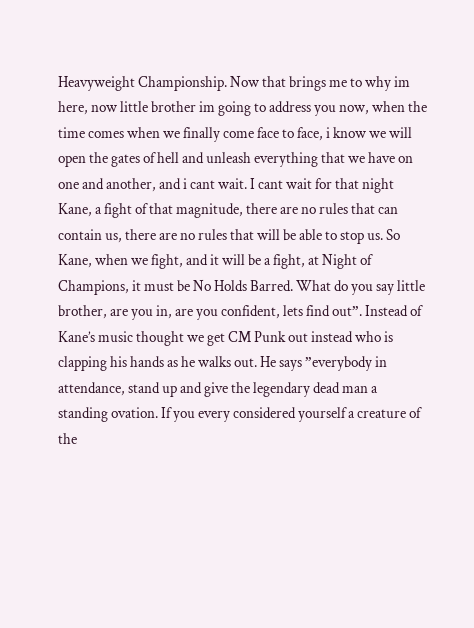Heavyweight Championship. Now that brings me to why im here, now little brother im going to address you now, when the time comes when we finally come face to face, i know we will open the gates of hell and unleash everything that we have on one and another, and i cant wait. I cant wait for that night Kane, a fight of that magnitude, there are no rules that can contain us, there are no rules that will be able to stop us. So Kane, when we fight, and it will be a fight, at Night of Champions, it must be No Holds Barred. What do you say little brother, are you in, are you confident, lets find out”. Instead of Kane’s music thought we get CM Punk out instead who is clapping his hands as he walks out. He says ”everybody in attendance, stand up and give the legendary dead man a standing ovation. If you every considered yourself a creature of the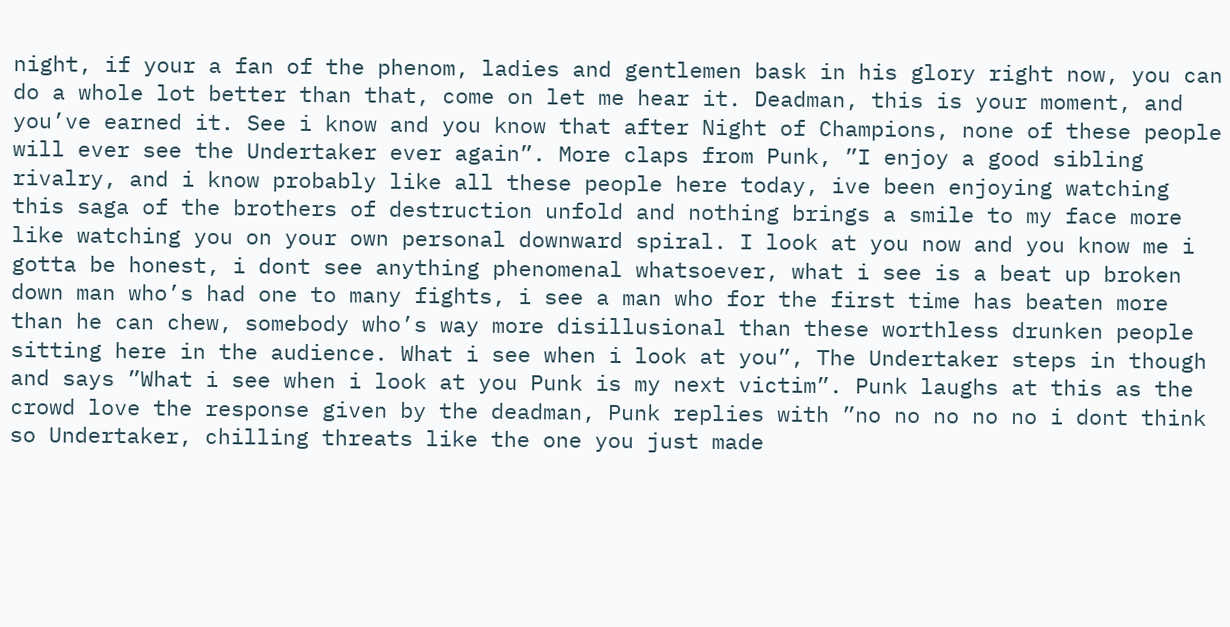night, if your a fan of the phenom, ladies and gentlemen bask in his glory right now, you can do a whole lot better than that, come on let me hear it. Deadman, this is your moment, and you’ve earned it. See i know and you know that after Night of Champions, none of these people will ever see the Undertaker ever again”. More claps from Punk, ”I enjoy a good sibling rivalry, and i know probably like all these people here today, ive been enjoying watching this saga of the brothers of destruction unfold and nothing brings a smile to my face more like watching you on your own personal downward spiral. I look at you now and you know me i gotta be honest, i dont see anything phenomenal whatsoever, what i see is a beat up broken down man who’s had one to many fights, i see a man who for the first time has beaten more than he can chew, somebody who’s way more disillusional than these worthless drunken people sitting here in the audience. What i see when i look at you”, The Undertaker steps in though and says ”What i see when i look at you Punk is my next victim”. Punk laughs at this as the crowd love the response given by the deadman, Punk replies with ”no no no no no i dont think so Undertaker, chilling threats like the one you just made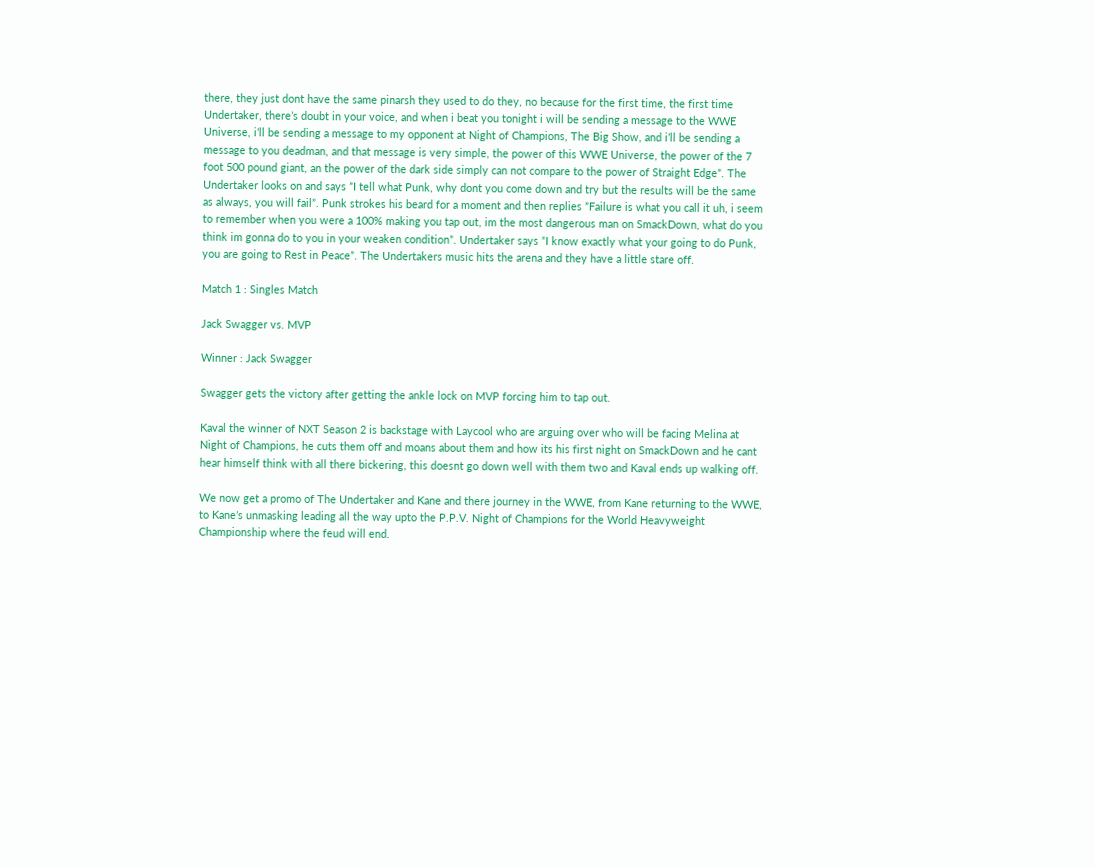there, they just dont have the same pinarsh they used to do they, no because for the first time, the first time Undertaker, there’s doubt in your voice, and when i beat you tonight i will be sending a message to the WWE Universe, i’ll be sending a message to my opponent at Night of Champions, The Big Show, and i’ll be sending a message to you deadman, and that message is very simple, the power of this WWE Universe, the power of the 7 foot 500 pound giant, an the power of the dark side simply can not compare to the power of Straight Edge”. The Undertaker looks on and says ”I tell what Punk, why dont you come down and try but the results will be the same as always, you will fail”. Punk strokes his beard for a moment and then replies ”Failure is what you call it uh, i seem to remember when you were a 100% making you tap out, im the most dangerous man on SmackDown, what do you think im gonna do to you in your weaken condition”. Undertaker says ”I know exactly what your going to do Punk, you are going to Rest in Peace”. The Undertakers music hits the arena and they have a little stare off.

Match 1 : Singles Match

Jack Swagger vs. MVP

Winner : Jack Swagger

Swagger gets the victory after getting the ankle lock on MVP forcing him to tap out.

Kaval the winner of NXT Season 2 is backstage with Laycool who are arguing over who will be facing Melina at Night of Champions, he cuts them off and moans about them and how its his first night on SmackDown and he cant hear himself think with all there bickering, this doesnt go down well with them two and Kaval ends up walking off.

We now get a promo of The Undertaker and Kane and there journey in the WWE, from Kane returning to the WWE, to Kane’s unmasking leading all the way upto the P.P.V. Night of Champions for the World Heavyweight Championship where the feud will end.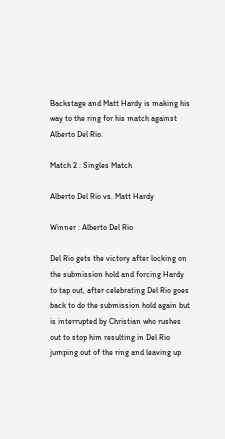Backstage and Matt Hardy is making his way to the ring for his match against Alberto Del Rio.

Match 2 : Singles Match

Alberto Del Rio vs. Matt Hardy

Winner : Alberto Del Rio

Del Rio gets the victory after locking on the submission hold and forcing Hardy to tap out, after celebrating Del Rio goes back to do the submission hold again but is interrupted by Christian who rushes out to stop him resulting in Del Rio jumping out of the ring and leaving up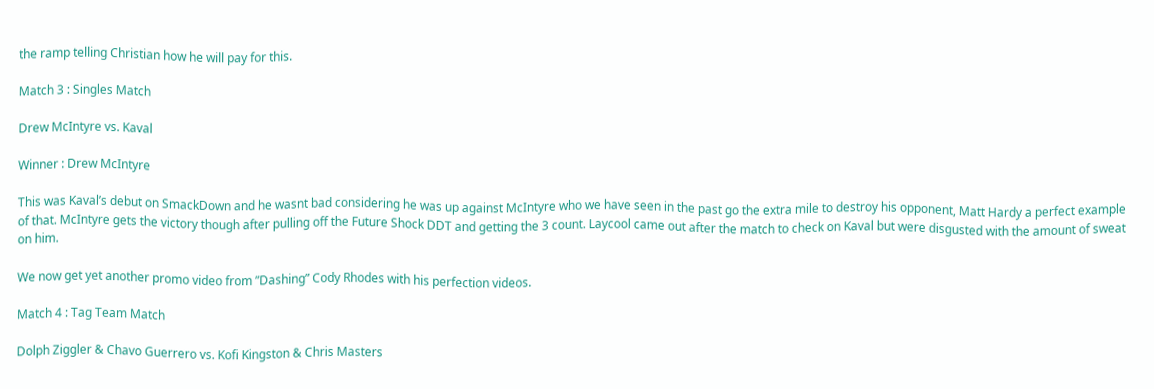the ramp telling Christian how he will pay for this.

Match 3 : Singles Match

Drew McIntyre vs. Kaval

Winner : Drew McIntyre

This was Kaval’s debut on SmackDown and he wasnt bad considering he was up against McIntyre who we have seen in the past go the extra mile to destroy his opponent, Matt Hardy a perfect example of that. McIntyre gets the victory though after pulling off the Future Shock DDT and getting the 3 count. Laycool came out after the match to check on Kaval but were disgusted with the amount of sweat on him.

We now get yet another promo video from ”Dashing” Cody Rhodes with his perfection videos.

Match 4 : Tag Team Match

Dolph Ziggler & Chavo Guerrero vs. Kofi Kingston & Chris Masters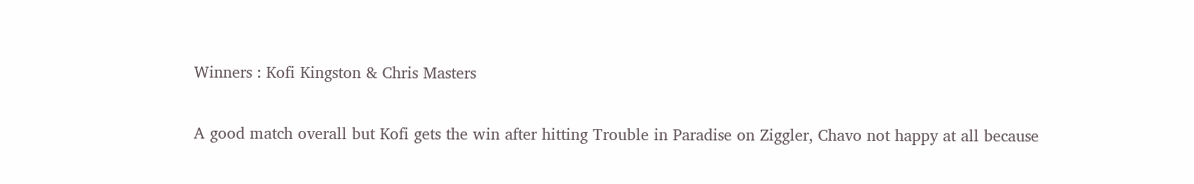Winners : Kofi Kingston & Chris Masters

A good match overall but Kofi gets the win after hitting Trouble in Paradise on Ziggler, Chavo not happy at all because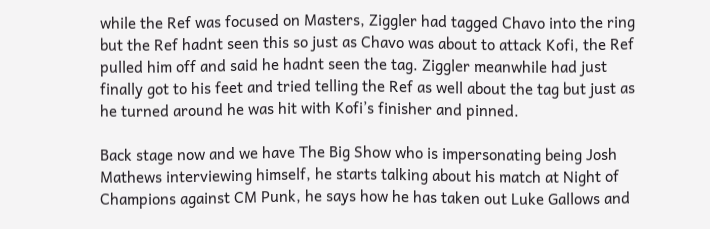while the Ref was focused on Masters, Ziggler had tagged Chavo into the ring but the Ref hadnt seen this so just as Chavo was about to attack Kofi, the Ref pulled him off and said he hadnt seen the tag. Ziggler meanwhile had just finally got to his feet and tried telling the Ref as well about the tag but just as he turned around he was hit with Kofi’s finisher and pinned.

Back stage now and we have The Big Show who is impersonating being Josh Mathews interviewing himself, he starts talking about his match at Night of Champions against CM Punk, he says how he has taken out Luke Gallows and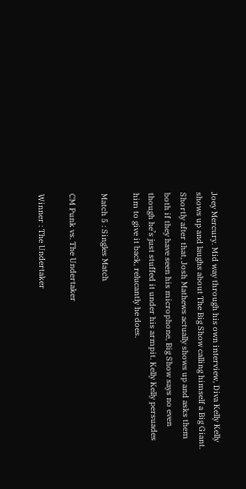Joey Mercury. Mid way through his own interview, Diva Kelly Kelly shows up and laughs about The Big Show calling himself a Big Giant. Shortly after that, Josh Mathews actually shows up and asks them both if they have seen his microphone, Big Show says no even though he’s just stuffed it under his armpit. Kelly Kelly persuades him to give it back, relucantly he does.

Match 5 : Singles Match

CM Punk vs. The Undertaker

Winner : The Undertaker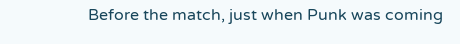Before the match, just when Punk was coming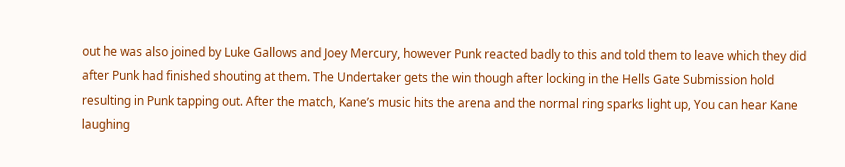out he was also joined by Luke Gallows and Joey Mercury, however Punk reacted badly to this and told them to leave which they did after Punk had finished shouting at them. The Undertaker gets the win though after locking in the Hells Gate Submission hold resulting in Punk tapping out. After the match, Kane’s music hits the arena and the normal ring sparks light up, You can hear Kane laughing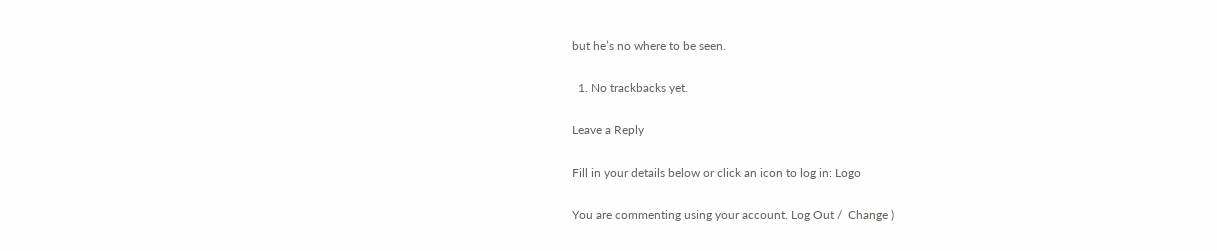but he’s no where to be seen.

  1. No trackbacks yet.

Leave a Reply

Fill in your details below or click an icon to log in: Logo

You are commenting using your account. Log Out /  Change )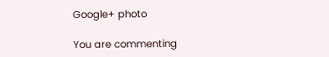Google+ photo

You are commenting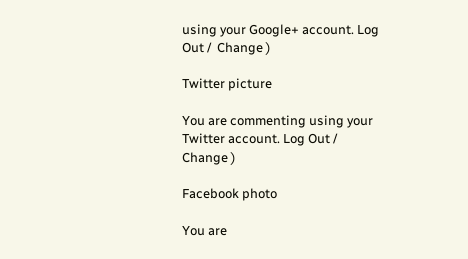using your Google+ account. Log Out /  Change )

Twitter picture

You are commenting using your Twitter account. Log Out /  Change )

Facebook photo

You are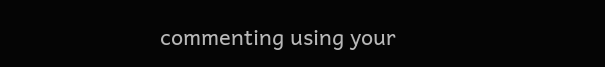commenting using your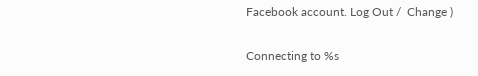Facebook account. Log Out /  Change )

Connecting to %s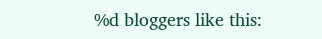%d bloggers like this: